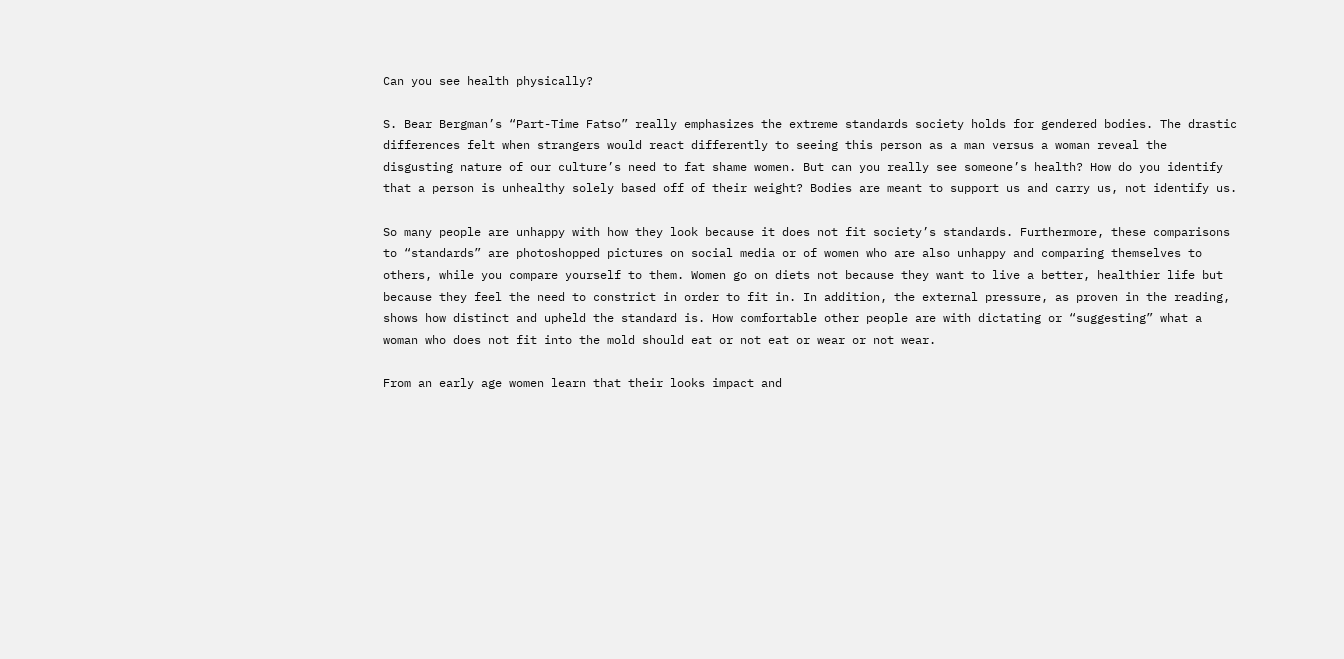Can you see health physically?

S. Bear Bergman’s “Part-Time Fatso” really emphasizes the extreme standards society holds for gendered bodies. The drastic differences felt when strangers would react differently to seeing this person as a man versus a woman reveal the disgusting nature of our culture’s need to fat shame women. But can you really see someone’s health? How do you identify that a person is unhealthy solely based off of their weight? Bodies are meant to support us and carry us, not identify us.

So many people are unhappy with how they look because it does not fit society’s standards. Furthermore, these comparisons to “standards” are photoshopped pictures on social media or of women who are also unhappy and comparing themselves to others, while you compare yourself to them. Women go on diets not because they want to live a better, healthier life but because they feel the need to constrict in order to fit in. In addition, the external pressure, as proven in the reading, shows how distinct and upheld the standard is. How comfortable other people are with dictating or “suggesting” what a woman who does not fit into the mold should eat or not eat or wear or not wear.

From an early age women learn that their looks impact and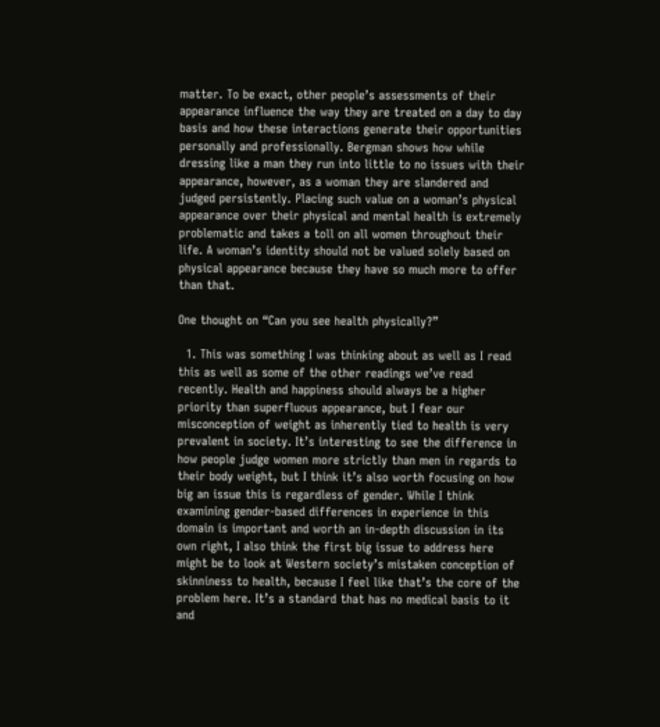matter. To be exact, other people’s assessments of their appearance influence the way they are treated on a day to day basis and how these interactions generate their opportunities personally and professionally. Bergman shows how while dressing like a man they run into little to no issues with their appearance, however, as a woman they are slandered and judged persistently. Placing such value on a woman’s physical appearance over their physical and mental health is extremely problematic and takes a toll on all women throughout their life. A woman’s identity should not be valued solely based on physical appearance because they have so much more to offer than that.

One thought on “Can you see health physically?”

  1. This was something I was thinking about as well as I read this as well as some of the other readings we’ve read recently. Health and happiness should always be a higher priority than superfluous appearance, but I fear our misconception of weight as inherently tied to health is very prevalent in society. It’s interesting to see the difference in how people judge women more strictly than men in regards to their body weight, but I think it’s also worth focusing on how big an issue this is regardless of gender. While I think examining gender-based differences in experience in this domain is important and worth an in-depth discussion in its own right, I also think the first big issue to address here might be to look at Western society’s mistaken conception of skinniness to health, because I feel like that’s the core of the problem here. It’s a standard that has no medical basis to it and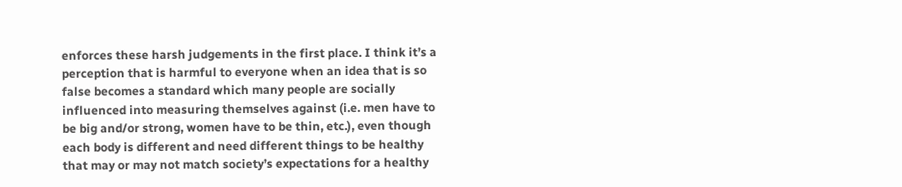enforces these harsh judgements in the first place. I think it’s a perception that is harmful to everyone when an idea that is so false becomes a standard which many people are socially influenced into measuring themselves against (i.e. men have to be big and/or strong, women have to be thin, etc.), even though each body is different and need different things to be healthy that may or may not match society’s expectations for a healthy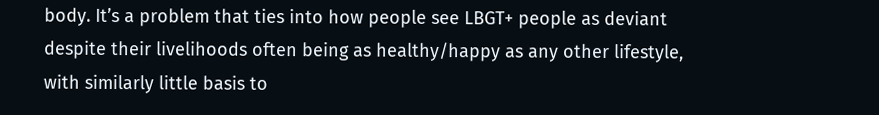body. It’s a problem that ties into how people see LBGT+ people as deviant despite their livelihoods often being as healthy/happy as any other lifestyle, with similarly little basis to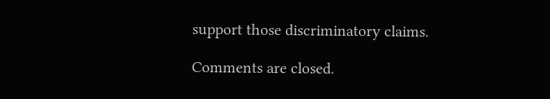support those discriminatory claims.

Comments are closed.